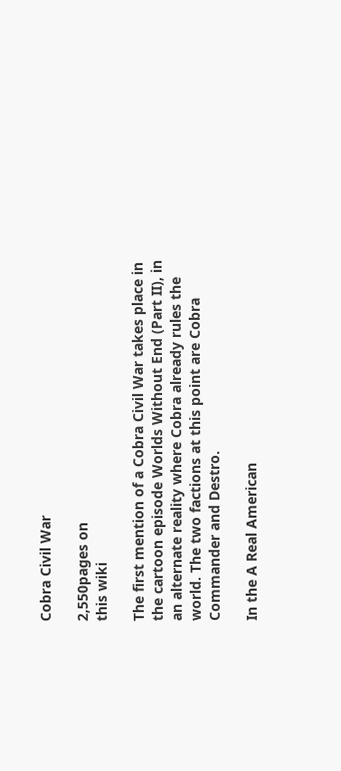Cobra Civil War

2,550pages on
this wiki

The first mention of a Cobra Civil War takes place in the cartoon episode Worlds Without End (Part II), in an alternate reality where Cobra already rules the world. The two factions at this point are Cobra Commander and Destro.

In the A Real American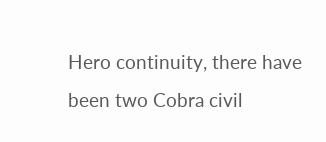Hero continuity, there have been two Cobra civil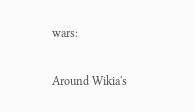wars:

Around Wikia's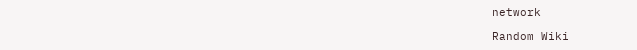network

Random Wiki